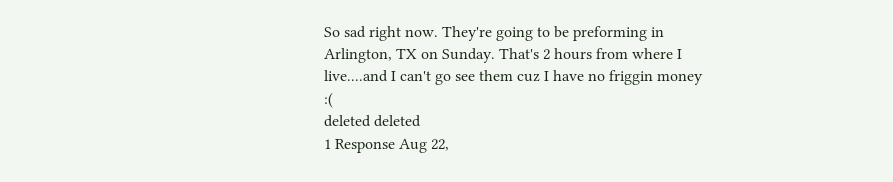So sad right now. They're going to be preforming in Arlington, TX on Sunday. That's 2 hours from where I live....and I can't go see them cuz I have no friggin money :(
deleted deleted
1 Response Aug 22,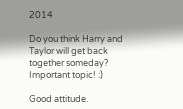2014

Do you think Harry and Taylor will get back together someday? Important topic! :)

Good attitude.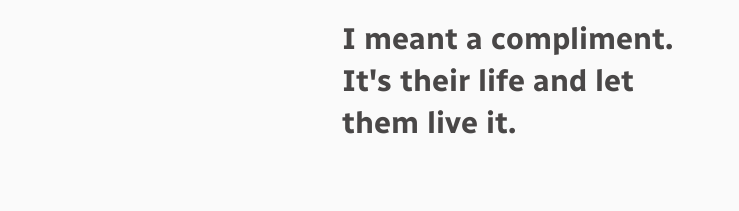I meant a compliment. It's their life and let them live it.